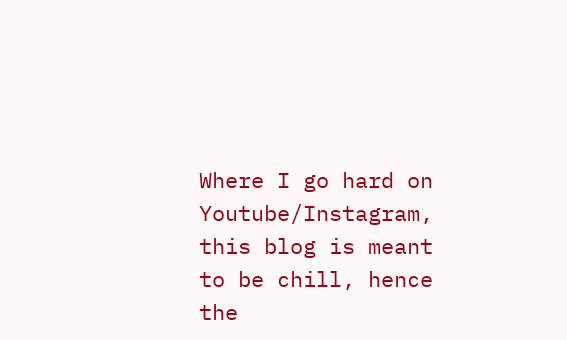Where I go hard on Youtube/Instagram, this blog is meant to be chill, hence the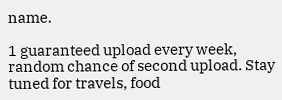name.

1 guaranteed upload every week, random chance of second upload. Stay tuned for travels, food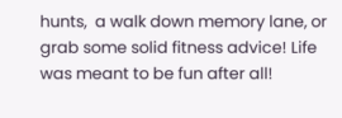hunts,  a walk down memory lane, or grab some solid fitness advice! Life was meant to be fun after all!